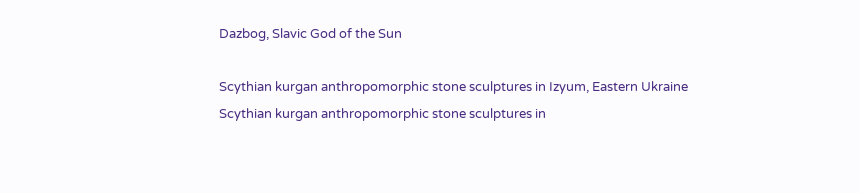Dazbog, Slavic God of the Sun

Scythian kurgan anthropomorphic stone sculptures in Izyum, Eastern Ukraine
Scythian kurgan anthropomorphic stone sculptures in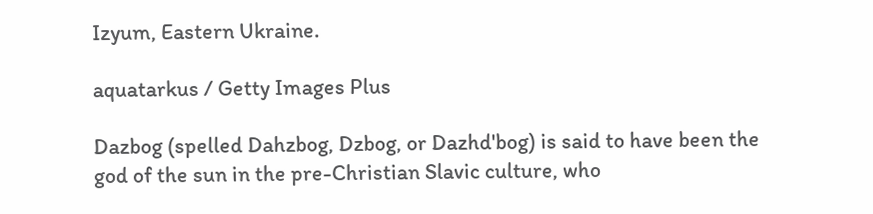Izyum, Eastern Ukraine.

aquatarkus / Getty Images Plus

Dazbog (spelled Dahzbog, Dzbog, or Dazhd'bog) is said to have been the god of the sun in the pre-Christian Slavic culture, who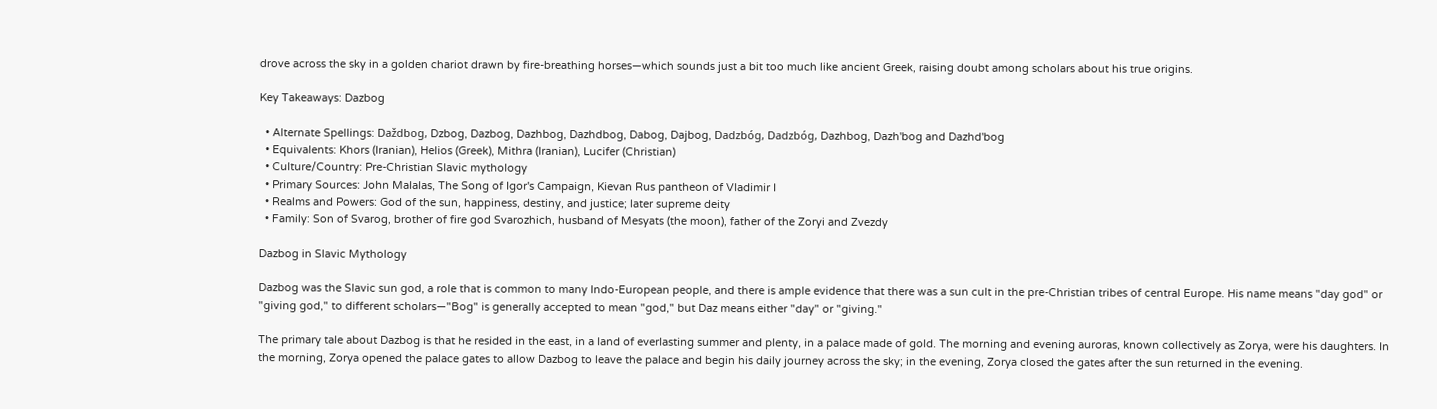drove across the sky in a golden chariot drawn by fire-breathing horses—which sounds just a bit too much like ancient Greek, raising doubt among scholars about his true origins.

Key Takeaways: Dazbog

  • Alternate Spellings: Daždbog, Dzbog, Dazbog, Dazhbog, Dazhdbog, Dabog, Dajbog, Dadzbóg, Dadzbóg, Dazhbog, Dazh'bog and Dazhd'bog
  • Equivalents: Khors (Iranian), Helios (Greek), Mithra (Iranian), Lucifer (Christian)
  • Culture/Country: Pre-Christian Slavic mythology
  • Primary Sources: John Malalas, The Song of Igor's Campaign, Kievan Rus pantheon of Vladimir I
  • Realms and Powers: God of the sun, happiness, destiny, and justice; later supreme deity
  • Family: Son of Svarog, brother of fire god Svarozhich, husband of Mesyats (the moon), father of the Zoryi and Zvezdy

Dazbog in Slavic Mythology

Dazbog was the Slavic sun god, a role that is common to many Indo-European people, and there is ample evidence that there was a sun cult in the pre-Christian tribes of central Europe. His name means "day god" or "giving god," to different scholars—"Bog" is generally accepted to mean "god," but Daz means either "day" or "giving."

The primary tale about Dazbog is that he resided in the east, in a land of everlasting summer and plenty, in a palace made of gold. The morning and evening auroras, known collectively as Zorya, were his daughters. In the morning, Zorya opened the palace gates to allow Dazbog to leave the palace and begin his daily journey across the sky; in the evening, Zorya closed the gates after the sun returned in the evening.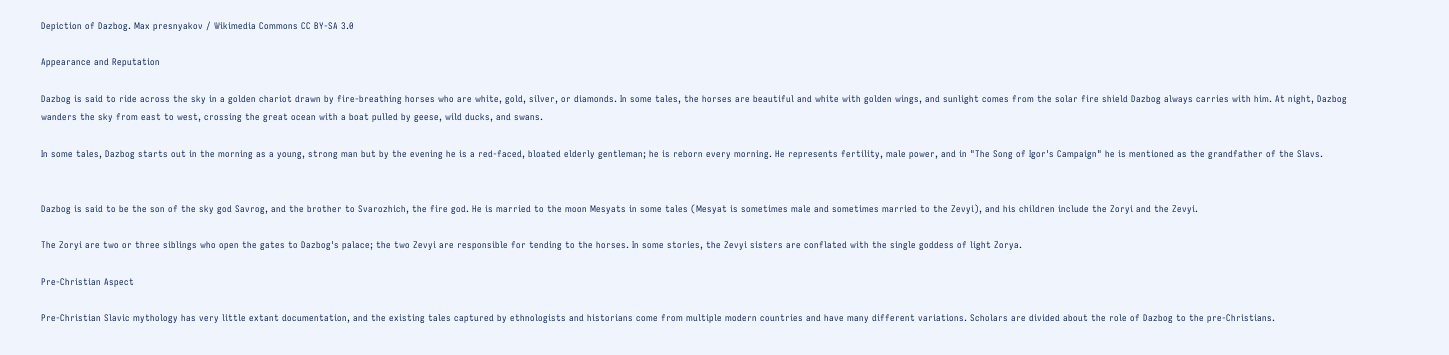Depiction of Dazbog. Max presnyakov / Wikimedia Commons CC BY-SA 3.0

Appearance and Reputation

Dazbog is said to ride across the sky in a golden chariot drawn by fire-breathing horses who are white, gold, silver, or diamonds. In some tales, the horses are beautiful and white with golden wings, and sunlight comes from the solar fire shield Dazbog always carries with him. At night, Dazbog wanders the sky from east to west, crossing the great ocean with a boat pulled by geese, wild ducks, and swans.

In some tales, Dazbog starts out in the morning as a young, strong man but by the evening he is a red-faced, bloated elderly gentleman; he is reborn every morning. He represents fertility, male power, and in "The Song of Igor's Campaign" he is mentioned as the grandfather of the Slavs.


Dazbog is said to be the son of the sky god Savrog, and the brother to Svarozhich, the fire god. He is married to the moon Mesyats in some tales (Mesyat is sometimes male and sometimes married to the Zevyi), and his children include the Zoryi and the Zevyi.

The Zoryi are two or three siblings who open the gates to Dazbog's palace; the two Zevyi are responsible for tending to the horses. In some stories, the Zevyi sisters are conflated with the single goddess of light Zorya.

Pre-Christian Aspect

Pre-Christian Slavic mythology has very little extant documentation, and the existing tales captured by ethnologists and historians come from multiple modern countries and have many different variations. Scholars are divided about the role of Dazbog to the pre-Christians.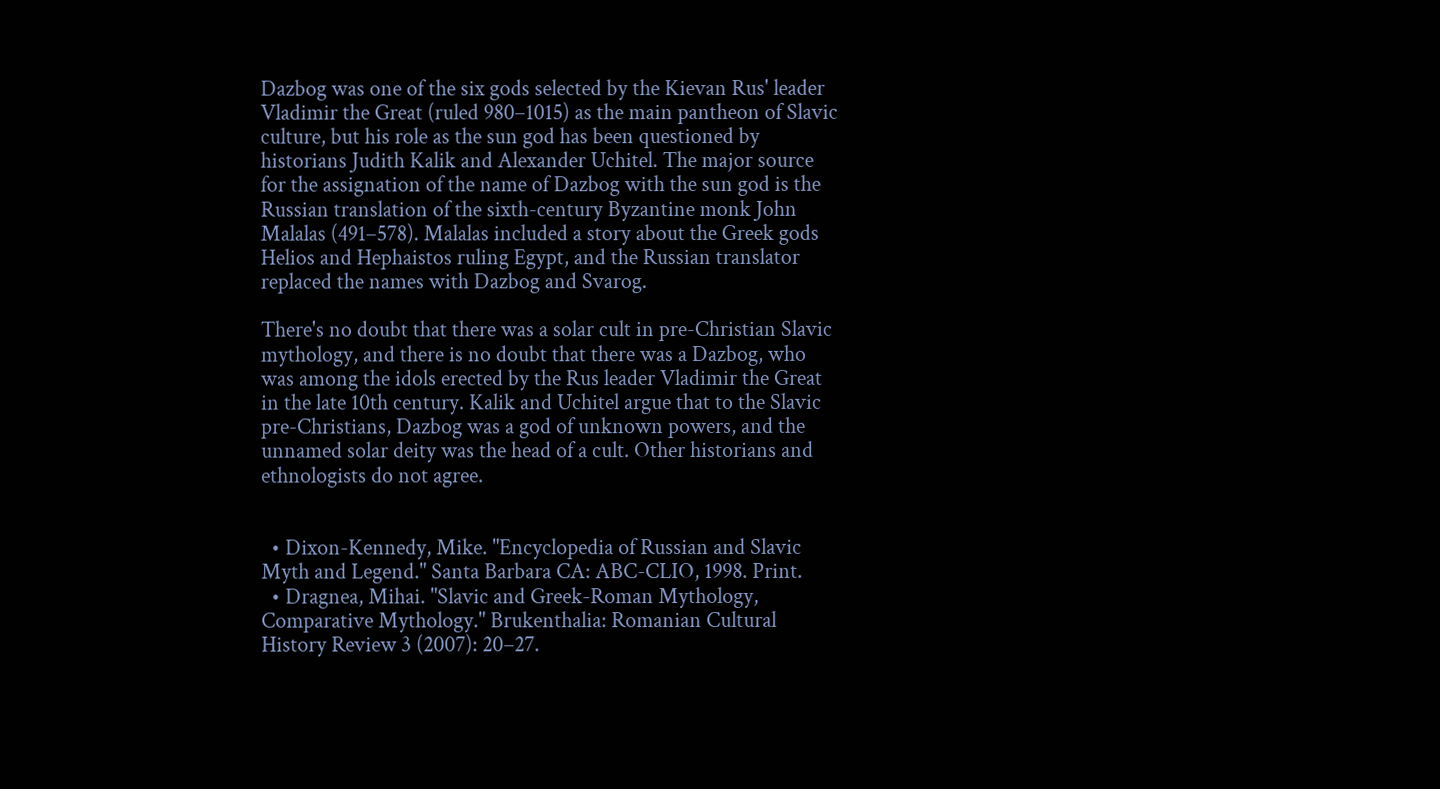Dazbog was one of the six gods selected by the Kievan Rus' leader Vladimir the Great (ruled 980–1015) as the main pantheon of Slavic culture, but his role as the sun god has been questioned by historians Judith Kalik and Alexander Uchitel. The major source for the assignation of the name of Dazbog with the sun god is the Russian translation of the sixth-century Byzantine monk John Malalas (491–578). Malalas included a story about the Greek gods Helios and Hephaistos ruling Egypt, and the Russian translator replaced the names with Dazbog and Svarog.

There's no doubt that there was a solar cult in pre-Christian Slavic mythology, and there is no doubt that there was a Dazbog, who was among the idols erected by the Rus leader Vladimir the Great in the late 10th century. Kalik and Uchitel argue that to the Slavic pre-Christians, Dazbog was a god of unknown powers, and the unnamed solar deity was the head of a cult. Other historians and ethnologists do not agree.


  • Dixon-Kennedy, Mike. "Encyclopedia of Russian and Slavic Myth and Legend." Santa Barbara CA: ABC-CLIO, 1998. Print.
  • Dragnea, Mihai. "Slavic and Greek-Roman Mythology, Comparative Mythology." Brukenthalia: Romanian Cultural History Review 3 (2007): 20–27.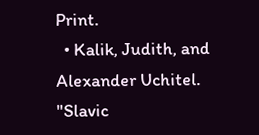Print.
  • Kalik, Judith, and Alexander Uchitel. "Slavic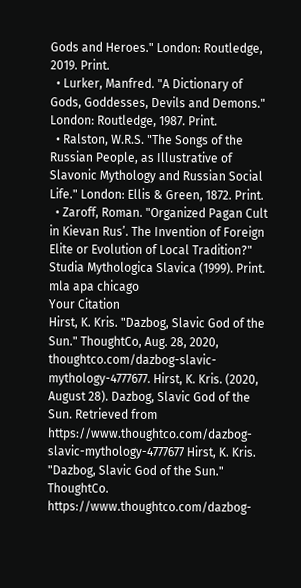Gods and Heroes." London: Routledge, 2019. Print.
  • Lurker, Manfred. "A Dictionary of Gods, Goddesses, Devils and Demons." London: Routledge, 1987. Print.
  • Ralston, W.R.S. "The Songs of the Russian People, as Illustrative of Slavonic Mythology and Russian Social Life." London: Ellis & Green, 1872. Print.
  • Zaroff, Roman. "Organized Pagan Cult in Kievan Rus’. The Invention of Foreign Elite or Evolution of Local Tradition?" Studia Mythologica Slavica (1999). Print.
mla apa chicago
Your Citation
Hirst, K. Kris. "Dazbog, Slavic God of the Sun." ThoughtCo, Aug. 28, 2020, thoughtco.com/dazbog-slavic-mythology-4777677. Hirst, K. Kris. (2020, August 28). Dazbog, Slavic God of the Sun. Retrieved from https://www.thoughtco.com/dazbog-slavic-mythology-4777677 Hirst, K. Kris. "Dazbog, Slavic God of the Sun." ThoughtCo. https://www.thoughtco.com/dazbog-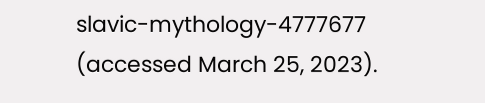slavic-mythology-4777677 (accessed March 25, 2023).